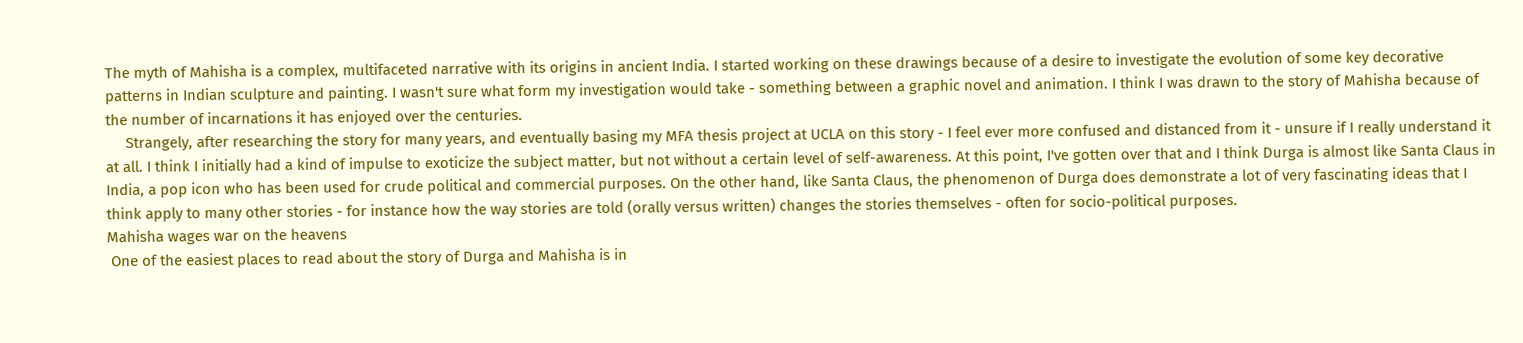The myth of Mahisha is a complex, multifaceted narrative with its origins in ancient India. I started working on these drawings because of a desire to investigate the evolution of some key decorative patterns in Indian sculpture and painting. I wasn't sure what form my investigation would take - something between a graphic novel and animation. I think I was drawn to the story of Mahisha because of the number of incarnations it has enjoyed over the centuries.
     Strangely, after researching the story for many years, and eventually basing my MFA thesis project at UCLA on this story - I feel ever more confused and distanced from it - unsure if I really understand it at all. I think I initially had a kind of impulse to exoticize the subject matter, but not without a certain level of self-awareness. At this point, I've gotten over that and I think Durga is almost like Santa Claus in India, a pop icon who has been used for crude political and commercial purposes. On the other hand, like Santa Claus, the phenomenon of Durga does demonstrate a lot of very fascinating ideas that I think apply to many other stories - for instance how the way stories are told (orally versus written) changes the stories themselves - often for socio-political purposes.
Mahisha wages war on the heavens
 One of the easiest places to read about the story of Durga and Mahisha is in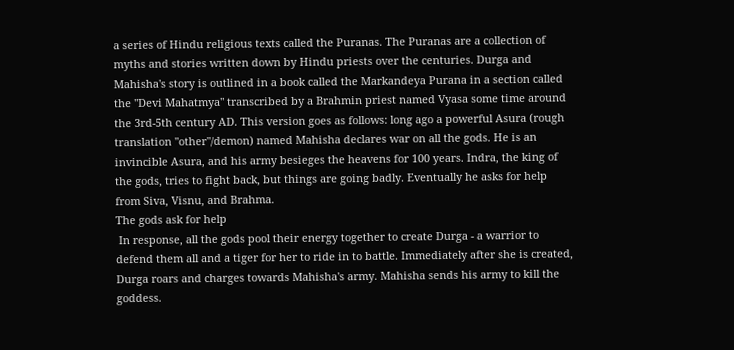a series of Hindu religious texts called the Puranas. The Puranas are a collection of myths and stories written down by Hindu priests over the centuries. Durga and Mahisha's story is outlined in a book called the Markandeya Purana in a section called the "Devi Mahatmya" transcribed by a Brahmin priest named Vyasa some time around the 3rd-5th century AD. This version goes as follows: long ago a powerful Asura (rough translation "other"/demon) named Mahisha declares war on all the gods. He is an invincible Asura, and his army besieges the heavens for 100 years. Indra, the king of the gods, tries to fight back, but things are going badly. Eventually he asks for help from Siva, Visnu, and Brahma.
The gods ask for help
 In response, all the gods pool their energy together to create Durga - a warrior to defend them all and a tiger for her to ride in to battle. Immediately after she is created, Durga roars and charges towards Mahisha's army. Mahisha sends his army to kill the goddess.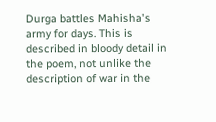Durga battles Mahisha's army for days. This is described in bloody detail in the poem, not unlike the description of war in the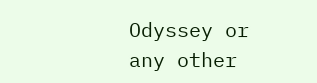Odyssey or any other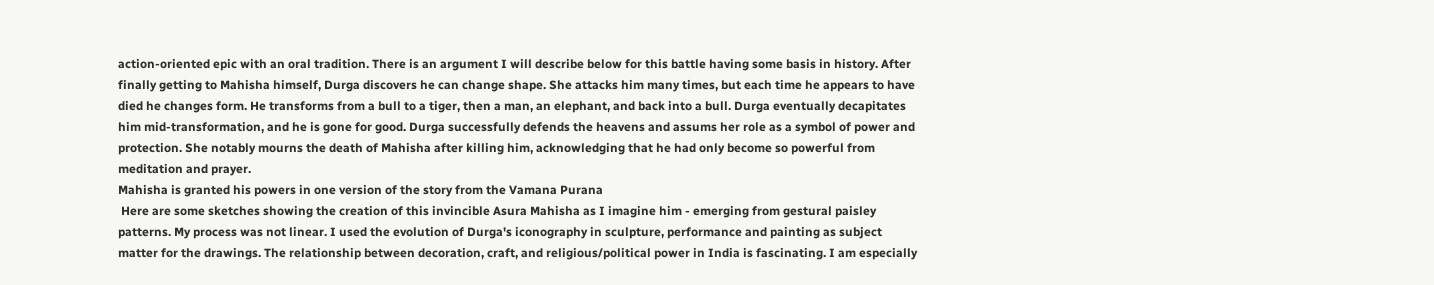action-oriented epic with an oral tradition. There is an argument I will describe below for this battle having some basis in history. After finally getting to Mahisha himself, Durga discovers he can change shape. She attacks him many times, but each time he appears to have died he changes form. He transforms from a bull to a tiger, then a man, an elephant, and back into a bull. Durga eventually decapitates him mid-transformation, and he is gone for good. Durga successfully defends the heavens and assums her role as a symbol of power and protection. She notably mourns the death of Mahisha after killing him, acknowledging that he had only become so powerful from meditation and prayer.
Mahisha is granted his powers in one version of the story from the Vamana Purana
 Here are some sketches showing the creation of this invincible Asura Mahisha as I imagine him - emerging from gestural paisley patterns. My process was not linear. I used the evolution of Durga's iconography in sculpture, performance and painting as subject matter for the drawings. The relationship between decoration, craft, and religious/political power in India is fascinating. I am especially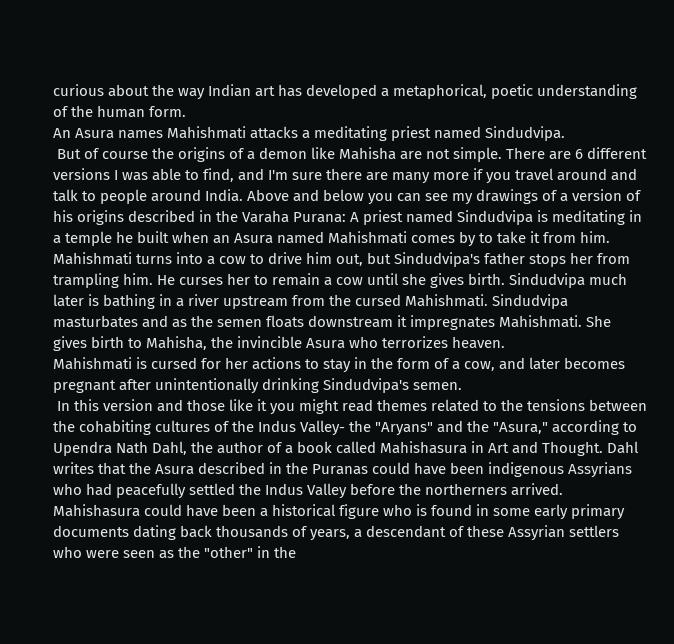curious about the way Indian art has developed a metaphorical, poetic understanding of the human form.
An Asura names Mahishmati attacks a meditating priest named Sindudvipa.
 But of course the origins of a demon like Mahisha are not simple. There are 6 different versions I was able to find, and I'm sure there are many more if you travel around and talk to people around India. Above and below you can see my drawings of a version of his origins described in the Varaha Purana: A priest named Sindudvipa is meditating in a temple he built when an Asura named Mahishmati comes by to take it from him. Mahishmati turns into a cow to drive him out, but Sindudvipa's father stops her from trampling him. He curses her to remain a cow until she gives birth. Sindudvipa much later is bathing in a river upstream from the cursed Mahishmati. Sindudvipa masturbates and as the semen floats downstream it impregnates Mahishmati. She gives birth to Mahisha, the invincible Asura who terrorizes heaven.
Mahishmati is cursed for her actions to stay in the form of a cow, and later becomes pregnant after unintentionally drinking Sindudvipa's semen.
 In this version and those like it you might read themes related to the tensions between the cohabiting cultures of the Indus Valley- the "Aryans" and the "Asura," according to Upendra Nath Dahl, the author of a book called Mahishasura in Art and Thought. Dahl writes that the Asura described in the Puranas could have been indigenous Assyrians who had peacefully settled the Indus Valley before the northerners arrived. Mahishasura could have been a historical figure who is found in some early primary documents dating back thousands of years, a descendant of these Assyrian settlers who were seen as the "other" in the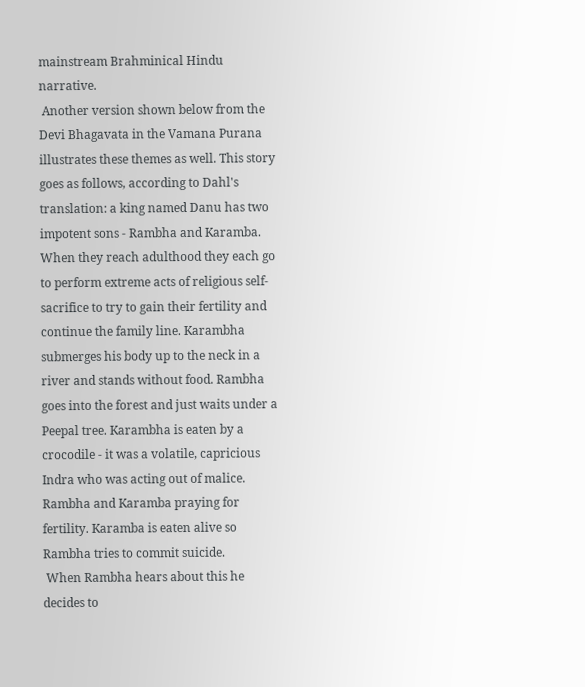mainstream Brahminical Hindu narrative.
 Another version shown below from the Devi Bhagavata in the Vamana Purana illustrates these themes as well. This story goes as follows, according to Dahl's translation: a king named Danu has two impotent sons - Rambha and Karamba. When they reach adulthood they each go to perform extreme acts of religious self-sacrifice to try to gain their fertility and continue the family line. Karambha submerges his body up to the neck in a river and stands without food. Rambha goes into the forest and just waits under a Peepal tree. Karambha is eaten by a crocodile - it was a volatile, capricious Indra who was acting out of malice.
Rambha and Karamba praying for fertility. Karamba is eaten alive so Rambha tries to commit suicide.
 When Rambha hears about this he decides to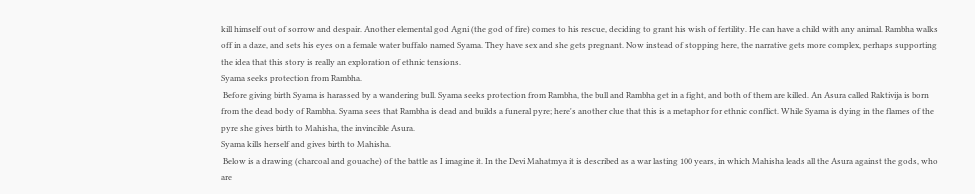kill himself out of sorrow and despair. Another elemental god Agni (the god of fire) comes to his rescue, deciding to grant his wish of fertility. He can have a child with any animal. Rambha walks off in a daze, and sets his eyes on a female water buffalo named Syama. They have sex and she gets pregnant. Now instead of stopping here, the narrative gets more complex, perhaps supporting the idea that this story is really an exploration of ethnic tensions.
Syama seeks protection from Rambha.
 Before giving birth Syama is harassed by a wandering bull. Syama seeks protection from Rambha, the bull and Rambha get in a fight, and both of them are killed. An Asura called Raktivija is born from the dead body of Rambha. Syama sees that Rambha is dead and builds a funeral pyre; here's another clue that this is a metaphor for ethnic conflict. While Syama is dying in the flames of the pyre she gives birth to Mahisha, the invincible Asura.
Syama kills herself and gives birth to Mahisha.
 Below is a drawing (charcoal and gouache) of the battle as I imagine it. In the Devi Mahatmya it is described as a war lasting 100 years, in which Mahisha leads all the Asura against the gods, who are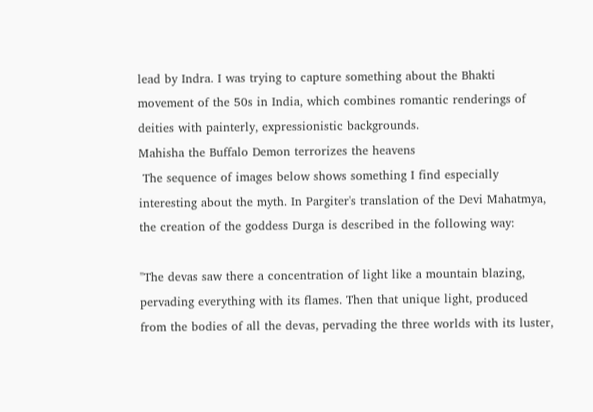lead by Indra. I was trying to capture something about the Bhakti movement of the 50s in India, which combines romantic renderings of deities with painterly, expressionistic backgrounds.
Mahisha the Buffalo Demon terrorizes the heavens
 The sequence of images below shows something I find especially interesting about the myth. In Pargiter's translation of the Devi Mahatmya, the creation of the goddess Durga is described in the following way:

"The devas saw there a concentration of light like a mountain blazing, pervading everything with its flames. Then that unique light, produced from the bodies of all the devas, pervading the three worlds with its luster,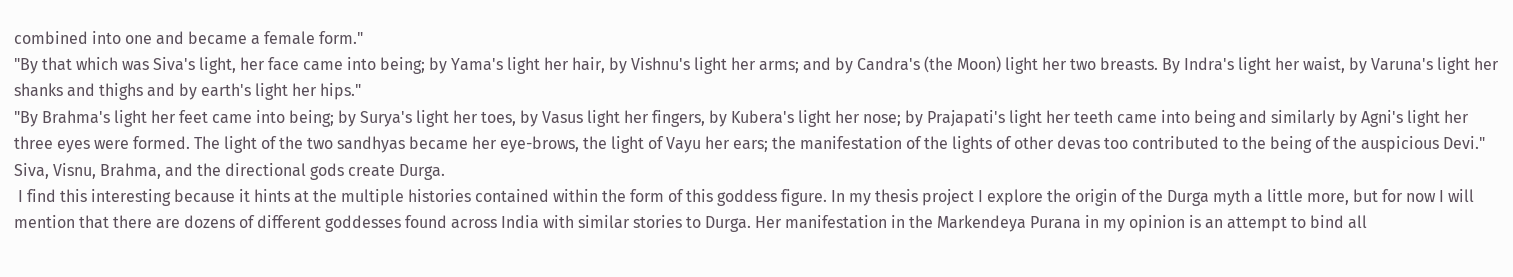combined into one and became a female form."
"By that which was Siva's light, her face came into being; by Yama's light her hair, by Vishnu's light her arms; and by Candra's (the Moon) light her two breasts. By Indra's light her waist, by Varuna's light her shanks and thighs and by earth's light her hips."
"By Brahma's light her feet came into being; by Surya's light her toes, by Vasus light her fingers, by Kubera's light her nose; by Prajapati's light her teeth came into being and similarly by Agni's light her three eyes were formed. The light of the two sandhyas became her eye-brows, the light of Vayu her ears; the manifestation of the lights of other devas too contributed to the being of the auspicious Devi."
Siva, Visnu, Brahma, and the directional gods create Durga.
 I find this interesting because it hints at the multiple histories contained within the form of this goddess figure. In my thesis project I explore the origin of the Durga myth a little more, but for now I will mention that there are dozens of different goddesses found across India with similar stories to Durga. Her manifestation in the Markendeya Purana in my opinion is an attempt to bind all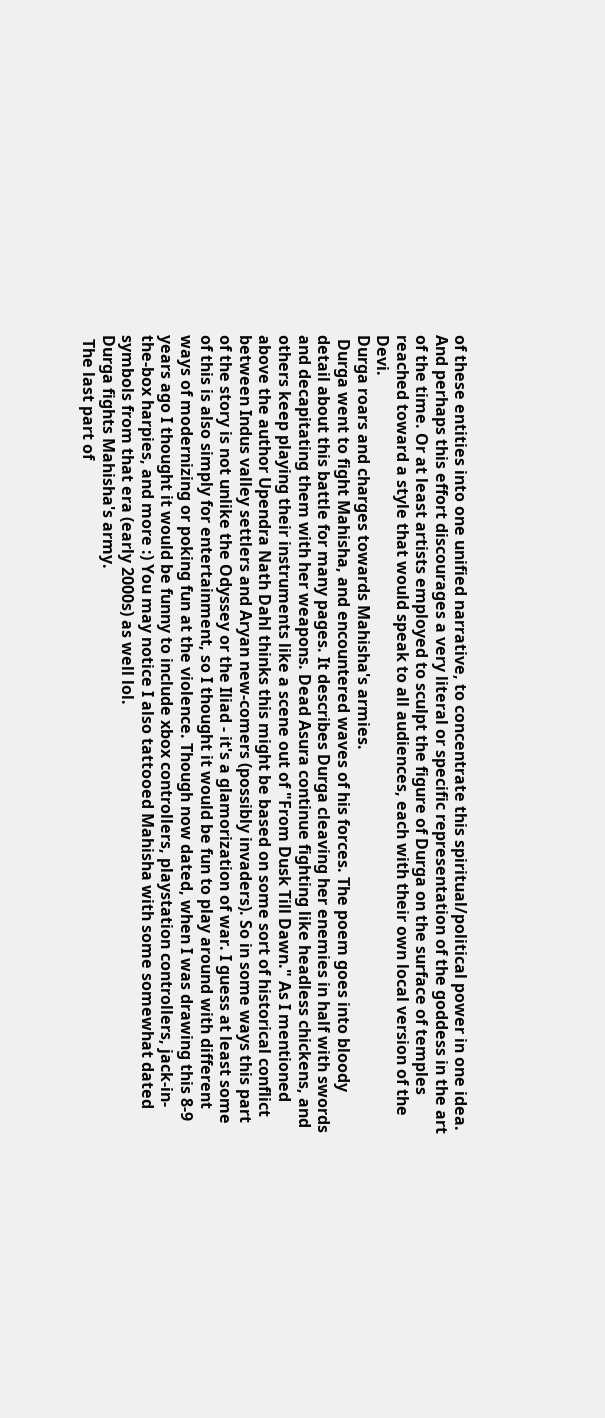of these entities into one unified narrative, to concentrate this spiritual/political power in one idea. And perhaps this effort discourages a very literal or specific representation of the goddess in the art of the time. Or at least artists employed to sculpt the figure of Durga on the surface of temples reached toward a style that would speak to all audiences, each with their own local version of the Devi.
Durga roars and charges towards Mahisha's armies.
 Durga went to fight Mahisha, and encountered waves of his forces. The poem goes into bloody detail about this battle for many pages. It describes Durga cleaving her enemies in half with swords and decapitating them with her weapons. Dead Asura continue fighting like headless chickens, and others keep playing their instruments like a scene out of "From Dusk Till Dawn." As I mentioned above the author Upendra Nath Dahl thinks this might be based on some sort of historical conflict between Indus valley settlers and Aryan new-comers (possibly invaders). So in some ways this part of the story is not unlike the Odyssey or the Iliad - it's a glamorization of war. I guess at least some of this is also simply for entertainment, so I thought it would be fun to play around with different ways of modernizing or poking fun at the violence. Though now dated, when I was drawing this 8-9 years ago I thought it would be funny to include xbox controllers, playstation controllers, jack-in-the-box harpies, and more :) You may notice I also tattooed Mahisha with some somewhat dated symbols from that era (early 2000s) as well lol.
Durga fights Mahisha's army.
 The last part of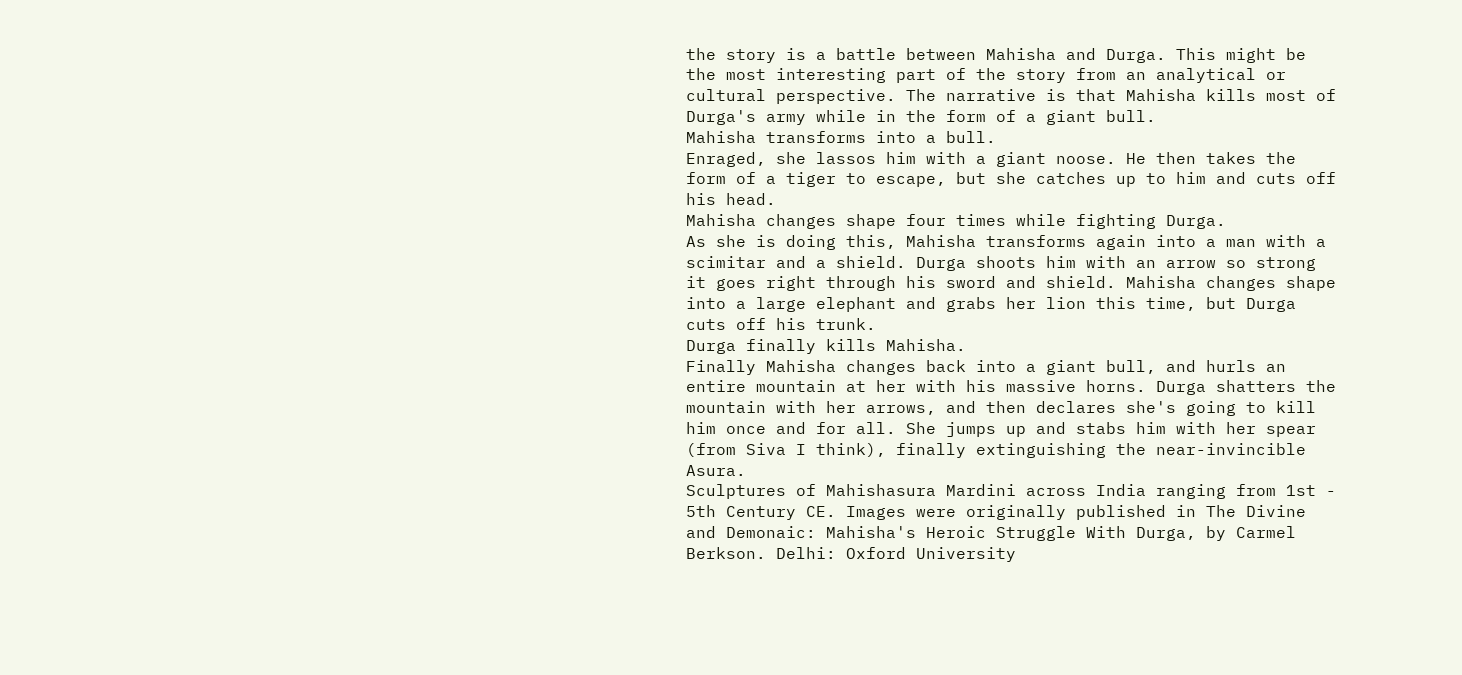the story is a battle between Mahisha and Durga. This might be the most interesting part of the story from an analytical or cultural perspective. The narrative is that Mahisha kills most of Durga's army while in the form of a giant bull.
Mahisha transforms into a bull.
Enraged, she lassos him with a giant noose. He then takes the form of a tiger to escape, but she catches up to him and cuts off his head.
Mahisha changes shape four times while fighting Durga.
As she is doing this, Mahisha transforms again into a man with a scimitar and a shield. Durga shoots him with an arrow so strong it goes right through his sword and shield. Mahisha changes shape into a large elephant and grabs her lion this time, but Durga cuts off his trunk.
Durga finally kills Mahisha.
Finally Mahisha changes back into a giant bull, and hurls an entire mountain at her with his massive horns. Durga shatters the mountain with her arrows, and then declares she's going to kill him once and for all. She jumps up and stabs him with her spear (from Siva I think), finally extinguishing the near-invincible Asura.
Sculptures of Mahishasura Mardini across India ranging from 1st - 5th Century CE. Images were originally published in The Divine and Demonaic: Mahisha's Heroic Struggle With Durga, by Carmel Berkson. Delhi: Oxford University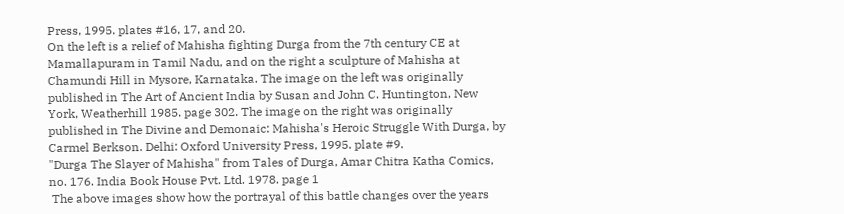Press, 1995. plates #16, 17, and 20.
On the left is a relief of Mahisha fighting Durga from the 7th century CE at Mamallapuram in Tamil Nadu, and on the right a sculpture of Mahisha at Chamundi Hill in Mysore, Karnataka. The image on the left was originally published in The Art of Ancient India by Susan and John C. Huntington, New York, Weatherhill 1985. page 302. The image on the right was originally published in The Divine and Demonaic: Mahisha's Heroic Struggle With Durga, by Carmel Berkson. Delhi: Oxford University Press, 1995. plate #9.
"Durga The Slayer of Mahisha" from Tales of Durga, Amar Chitra Katha Comics, no. 176. India Book House Pvt. Ltd. 1978. page 1
 The above images show how the portrayal of this battle changes over the years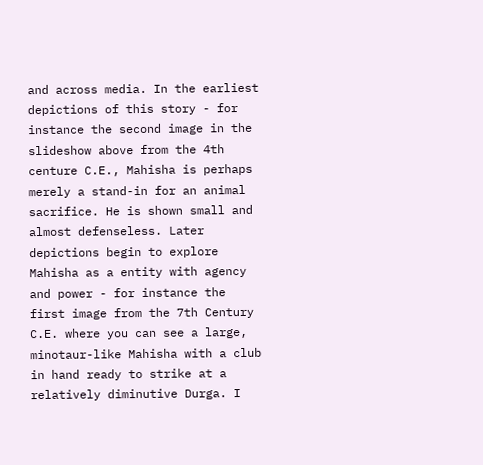and across media. In the earliest depictions of this story - for instance the second image in the slideshow above from the 4th centure C.E., Mahisha is perhaps merely a stand-in for an animal sacrifice. He is shown small and almost defenseless. Later depictions begin to explore Mahisha as a entity with agency and power - for instance the first image from the 7th Century C.E. where you can see a large, minotaur-like Mahisha with a club in hand ready to strike at a relatively diminutive Durga. I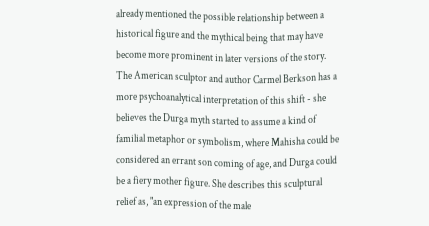already mentioned the possible relationship between a historical figure and the mythical being that may have become more prominent in later versions of the story. The American sculptor and author Carmel Berkson has a more psychoanalytical interpretation of this shift - she believes the Durga myth started to assume a kind of familial metaphor or symbolism, where Mahisha could be considered an errant son coming of age, and Durga could be a fiery mother figure. She describes this sculptural relief as, "an expression of the male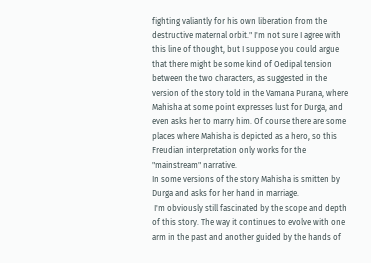fighting valiantly for his own liberation from the destructive maternal orbit." I'm not sure I agree with this line of thought, but I suppose you could argue that there might be some kind of Oedipal tension between the two characters, as suggested in the version of the story told in the Vamana Purana, where Mahisha at some point expresses lust for Durga, and even asks her to marry him. Of course there are some places where Mahisha is depicted as a hero, so this Freudian interpretation only works for the "mainstream" narrative.
In some versions of the story Mahisha is smitten by Durga and asks for her hand in marriage.
 I'm obviously still fascinated by the scope and depth of this story. The way it continues to evolve with one arm in the past and another guided by the hands of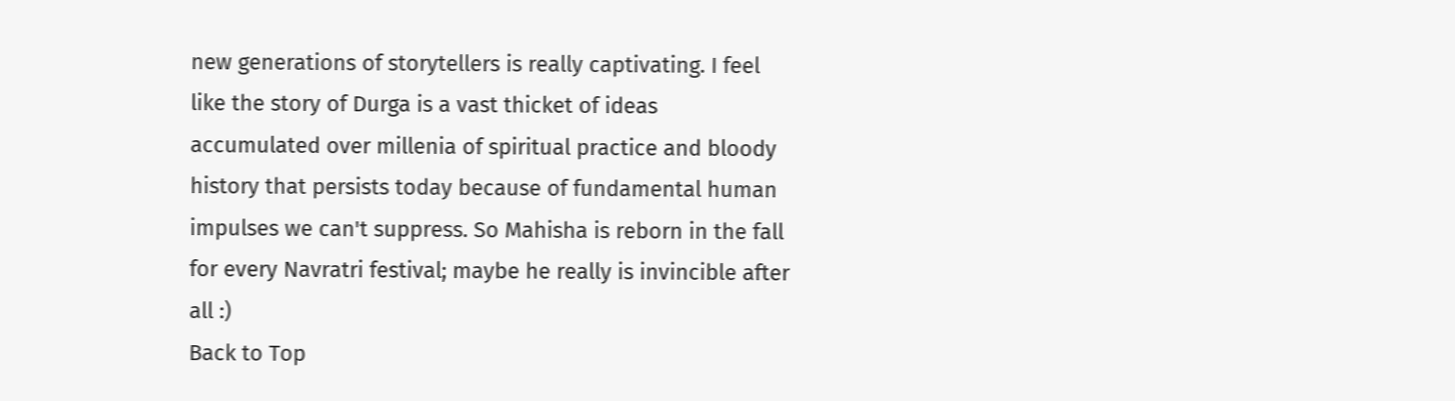new generations of storytellers is really captivating. I feel like the story of Durga is a vast thicket of ideas accumulated over millenia of spiritual practice and bloody history that persists today because of fundamental human impulses we can't suppress. So Mahisha is reborn in the fall for every Navratri festival; maybe he really is invincible after all :)
Back to Top